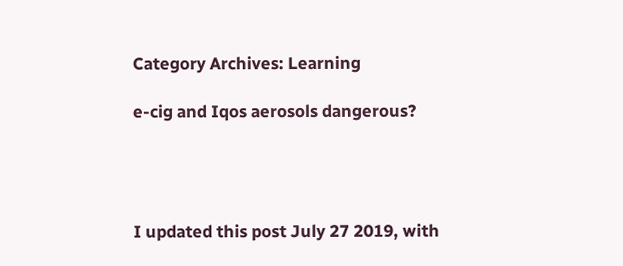Category Archives: Learning

e-cig and Iqos aerosols dangerous?




I updated this post July 27 2019, with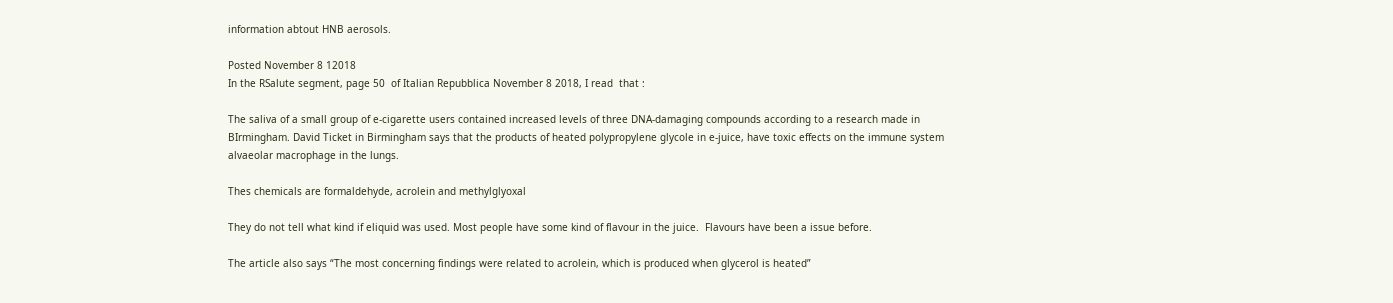information abtout HNB aerosols.

Posted November 8 12018
In the RSalute segment, page 50  of Italian Repubblica November 8 2018, I read  that :

The saliva of a small group of e-cigarette users contained increased levels of three DNA-damaging compounds according to a research made in BIrmingham. David Ticket in Birmingham says that the products of heated polypropylene glycole in e-juice, have toxic effects on the immune system alvaeolar macrophage in the lungs.

Thes chemicals are formaldehyde, acrolein and methylglyoxal

They do not tell what kind if eliquid was used. Most people have some kind of flavour in the juice.  Flavours have been a issue before.

The article also says “The most concerning findings were related to acrolein, which is produced when glycerol is heated”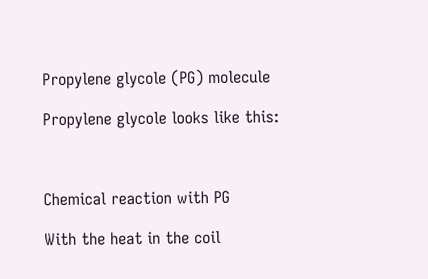Propylene glycole (PG) molecule

Propylene glycole looks like this:



Chemical reaction with PG

With the heat in the coil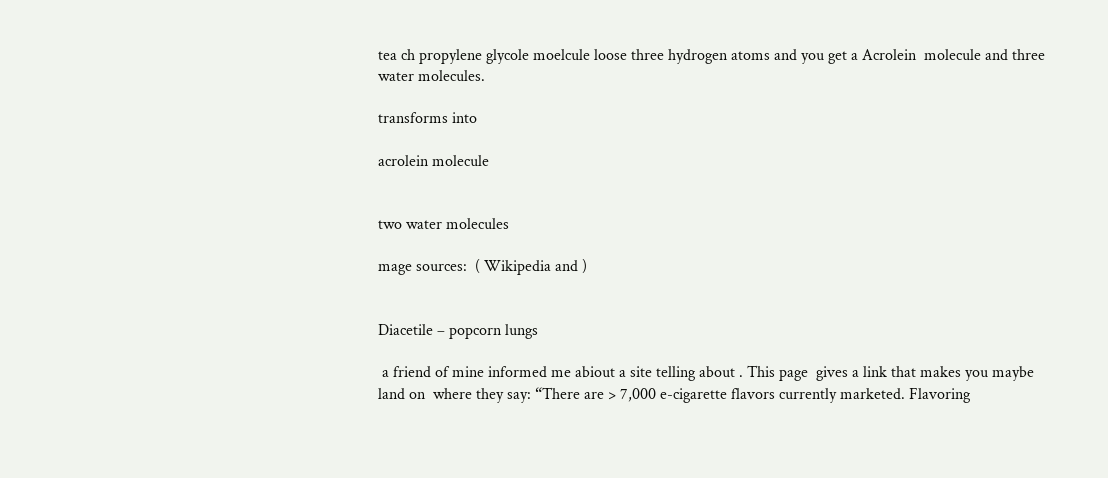tea ch propylene glycole moelcule loose three hydrogen atoms and you get a Acrolein  molecule and three water molecules.

transforms into

acrolein molecule


two water molecules

mage sources:  ( Wikipedia and )


Diacetile – popcorn lungs

 a friend of mine informed me abiout a site telling about . This page  gives a link that makes you maybe land on  where they say: “There are > 7,000 e-cigarette flavors currently marketed. Flavoring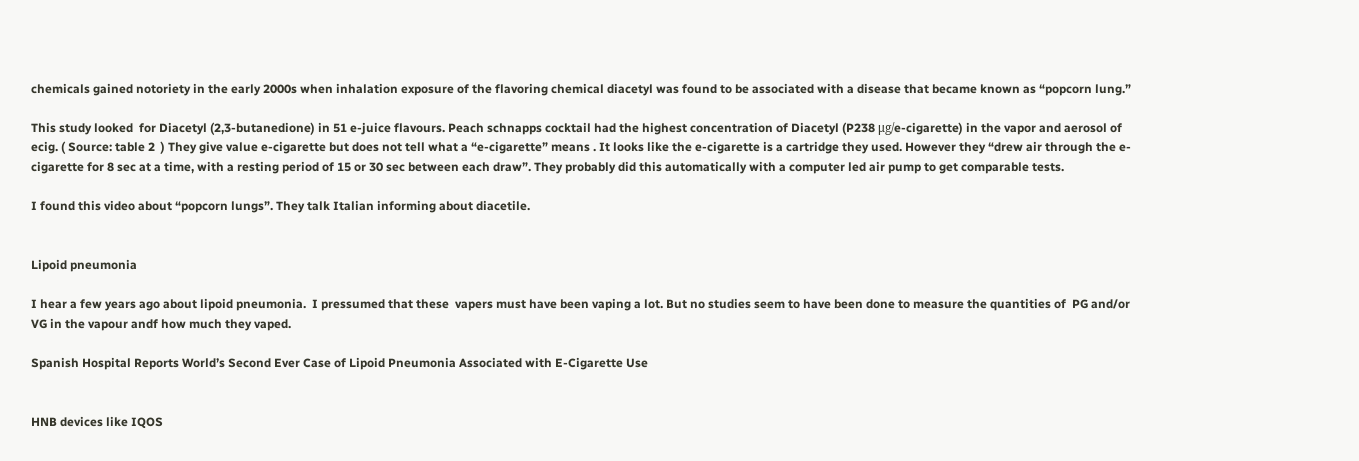chemicals gained notoriety in the early 2000s when inhalation exposure of the flavoring chemical diacetyl was found to be associated with a disease that became known as “popcorn lung.”

This study looked  for Diacetyl (2,3-butanedione) in 51 e-juice flavours. Peach schnapps cocktail had the highest concentration of Diacetyl (P238 μg/e-cigarette) in the vapor and aerosol of ecig. ( Source: table 2  ) They give value e-cigarette but does not tell what a “e-cigarette” means . It looks like the e-cigarette is a cartridge they used. However they “drew air through the e-cigarette for 8 sec at a time, with a resting period of 15 or 30 sec between each draw”. They probably did this automatically with a computer led air pump to get comparable tests.

I found this video about “popcorn lungs”. They talk Italian informing about diacetile.


Lipoid pneumonia

I hear a few years ago about lipoid pneumonia.  I pressumed that these  vapers must have been vaping a lot. But no studies seem to have been done to measure the quantities of  PG and/or VG in the vapour andf how much they vaped.

Spanish Hospital Reports World’s Second Ever Case of Lipoid Pneumonia Associated with E-Cigarette Use


HNB devices like IQOS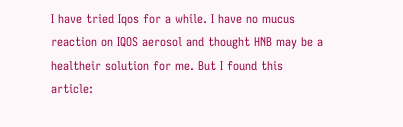I have tried Iqos for a while. I have no mucus reaction on IQOS aerosol and thought HNB may be a healtheir solution for me. But I found this  article: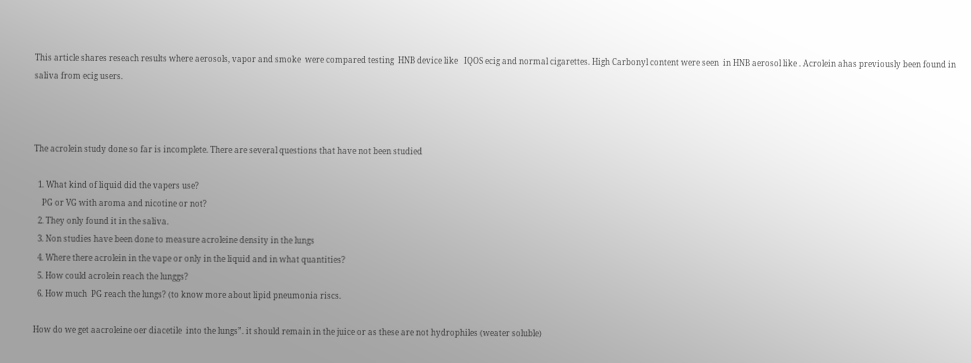This article shares reseach results where aerosols, vapor and smoke  were compared testing  HNB device like   IQOS ecig and normal cigarettes. High Carbonyl content were seen  in HNB aerosol like . Acrolein ahas previously been found in saliva from ecig users.



The acrolein study done so far is incomplete. There are several questions that have not been studied

  1. What kind of liquid did the vapers use?
    PG or VG with aroma and nicotine or not?
  2. They only found it in the saliva.
  3. Non studies have been done to measure acroleine density in the lungs
  4. Where there acrolein in the vape or only in the liquid and in what quantities?
  5. How could acrolein reach the lunggs?
  6. How much  PG reach the lungs? (to know more about lipid pneumonia riscs.

How do we get aacroleine oer diacetile  into the lungs”. it should remain in the juice or as these are not hydrophiles (weater soluble)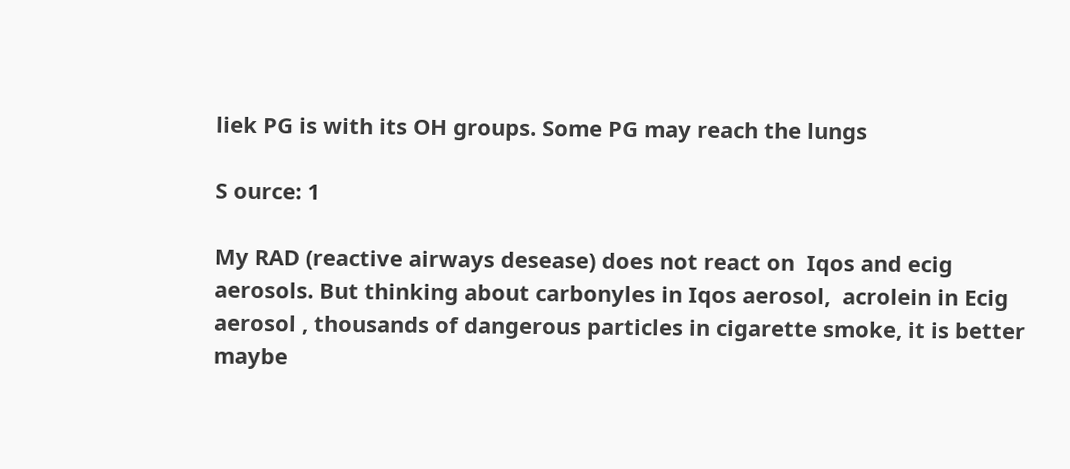liek PG is with its OH groups. Some PG may reach the lungs

S ource: 1

My RAD (reactive airways desease) does not react on  Iqos and ecig aerosols. But thinking about carbonyles in Iqos aerosol,  acrolein in Ecig aerosol , thousands of dangerous particles in cigarette smoke, it is better maybe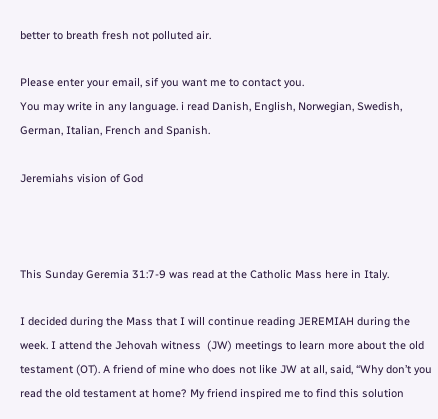better to breath fresh not polluted air.

Please enter your email, sif you want me to contact you.
You may write in any language. i read Danish, English, Norwegian, Swedish, German, Italian, French and Spanish.

Jeremiahs vision of God



This Sunday Geremia 31:7-9 was read at the Catholic Mass here in Italy.

I decided during the Mass that I will continue reading JEREMIAH during the week. I attend the Jehovah witness  (JW) meetings to learn more about the old testament (OT). A friend of mine who does not like JW at all, said, “Why don’t you read the old testament at home? My friend inspired me to find this solution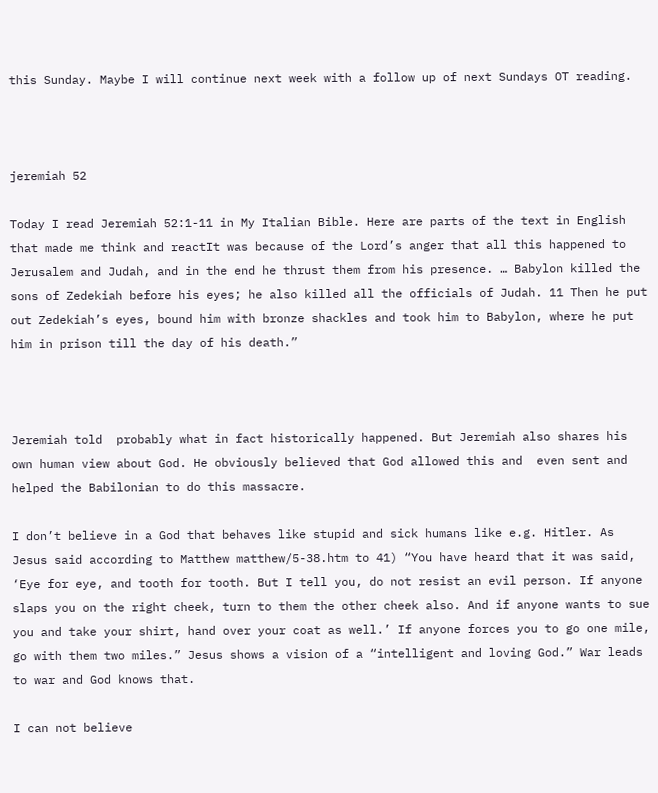this Sunday. Maybe I will continue next week with a follow up of next Sundays OT reading.



jeremiah 52

Today I read Jeremiah 52:1-11 in My Italian Bible. Here are parts of the text in English that made me think and reactIt was because of the Lord’s anger that all this happened to Jerusalem and Judah, and in the end he thrust them from his presence. … Babylon killed the sons of Zedekiah before his eyes; he also killed all the officials of Judah. 11 Then he put out Zedekiah’s eyes, bound him with bronze shackles and took him to Babylon, where he put him in prison till the day of his death.”



Jeremiah told  probably what in fact historically happened. But Jeremiah also shares his  own human view about God. He obviously believed that God allowed this and  even sent and  helped the Babilonian to do this massacre.

I don’t believe in a God that behaves like stupid and sick humans like e.g. Hitler. As Jesus said according to Matthew matthew/5-38.htm to 41) “You have heard that it was said, ‘Eye for eye, and tooth for tooth. But I tell you, do not resist an evil person. If anyone slaps you on the right cheek, turn to them the other cheek also. And if anyone wants to sue you and take your shirt, hand over your coat as well.’ If anyone forces you to go one mile, go with them two miles.” Jesus shows a vision of a “intelligent and loving God.” War leads to war and God knows that.

I can not believe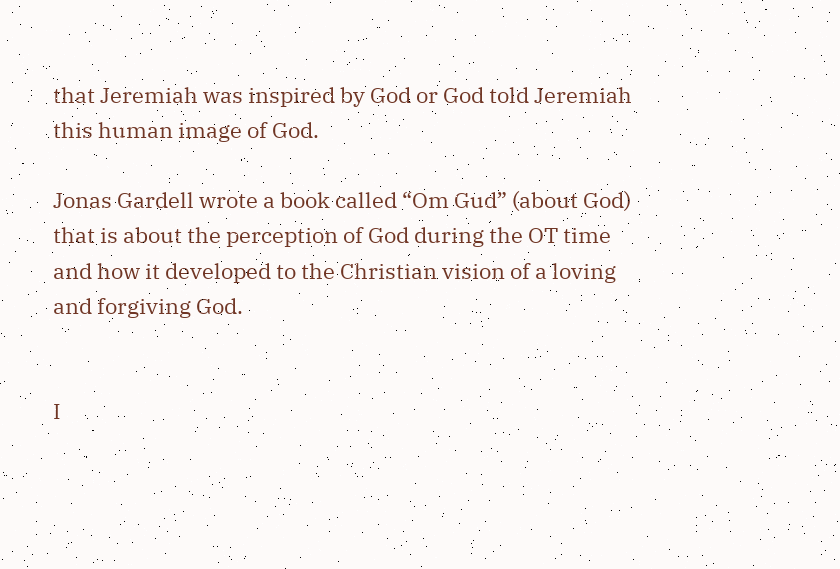that Jeremiah was inspired by God or God told Jeremiah this human image of God.

Jonas Gardell wrote a book called “Om Gud” (about God) that is about the perception of God during the OT time and how it developed to the Christian vision of a loving and forgiving God.


I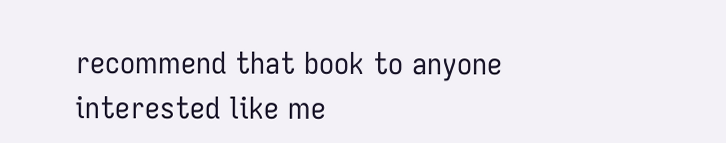recommend that book to anyone interested like me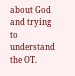about God and trying to understand the OT.